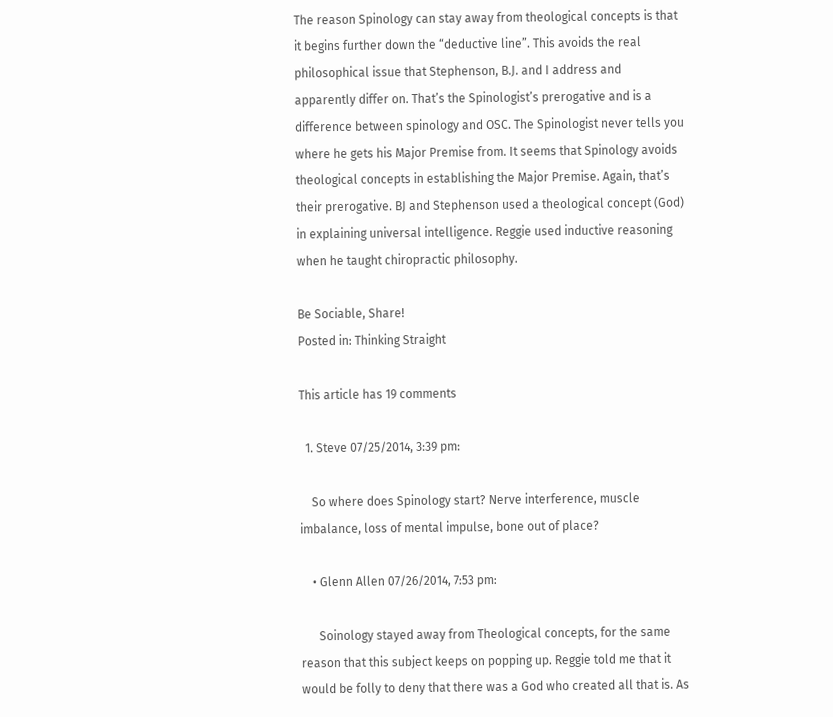The reason Spinology can stay away from theological concepts is that it begins further down the “deductive line”. This avoids the real philosophical issue that Stephenson, B.J. and I address and apparently differ on. That’s the Spinologist’s prerogative and is a difference between spinology and OSC. The Spinologist never tells you where he gets his Major Premise from. It seems that Spinology avoids theological concepts in establishing the Major Premise. Again, that’s their prerogative. BJ and Stephenson used a theological concept (God) in explaining universal intelligence. Reggie used inductive reasoning when he taught chiropractic philosophy.

Be Sociable, Share!
Posted in: Thinking Straight

This article has 19 comments

  1. Steve 07/25/2014, 3:39 pm:

    So where does Spinology start? Nerve interference, muscle imbalance, loss of mental impulse, bone out of place?

    • Glenn Allen 07/26/2014, 7:53 pm:

      Soinology stayed away from Theological concepts, for the same reason that this subject keeps on popping up. Reggie told me that it would be folly to deny that there was a God who created all that is. As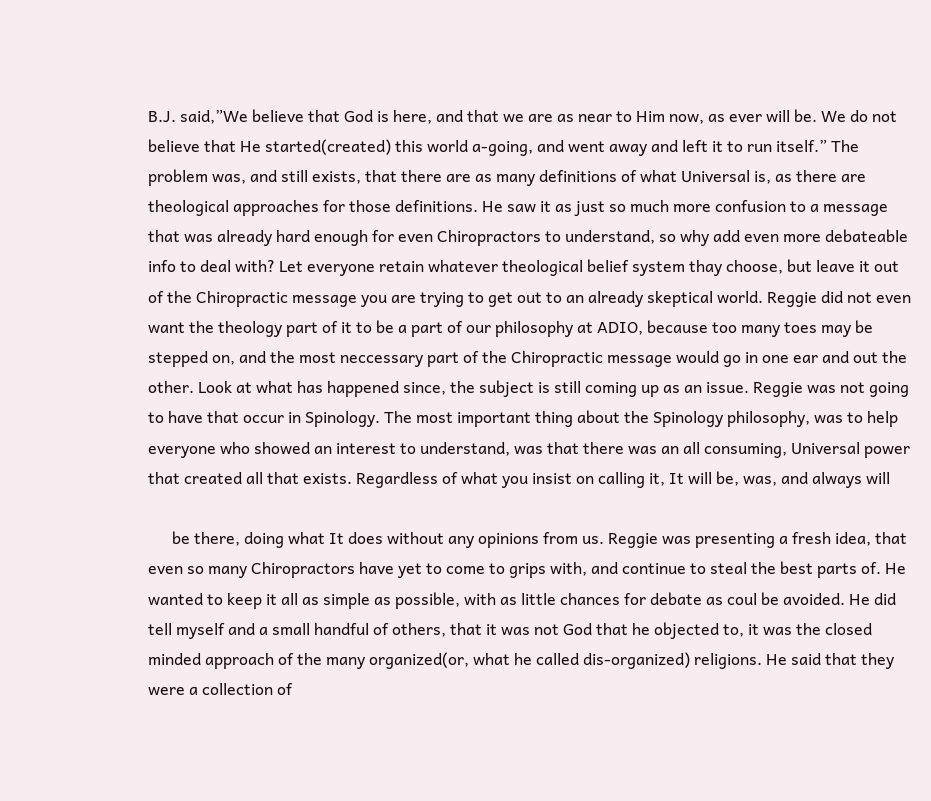B.J. said,”We believe that God is here, and that we are as near to Him now, as ever will be. We do not believe that He started(created) this world a-going, and went away and left it to run itself.” The problem was, and still exists, that there are as many definitions of what Universal is, as there are theological approaches for those definitions. He saw it as just so much more confusion to a message that was already hard enough for even Chiropractors to understand, so why add even more debateable info to deal with? Let everyone retain whatever theological belief system thay choose, but leave it out of the Chiropractic message you are trying to get out to an already skeptical world. Reggie did not even want the theology part of it to be a part of our philosophy at ADIO, because too many toes may be stepped on, and the most neccessary part of the Chiropractic message would go in one ear and out the other. Look at what has happened since, the subject is still coming up as an issue. Reggie was not going to have that occur in Spinology. The most important thing about the Spinology philosophy, was to help everyone who showed an interest to understand, was that there was an all consuming, Universal power that created all that exists. Regardless of what you insist on calling it, It will be, was, and always will

      be there, doing what It does without any opinions from us. Reggie was presenting a fresh idea, that even so many Chiropractors have yet to come to grips with, and continue to steal the best parts of. He wanted to keep it all as simple as possible, with as little chances for debate as coul be avoided. He did tell myself and a small handful of others, that it was not God that he objected to, it was the closed minded approach of the many organized(or, what he called dis-organized) religions. He said that they were a collection of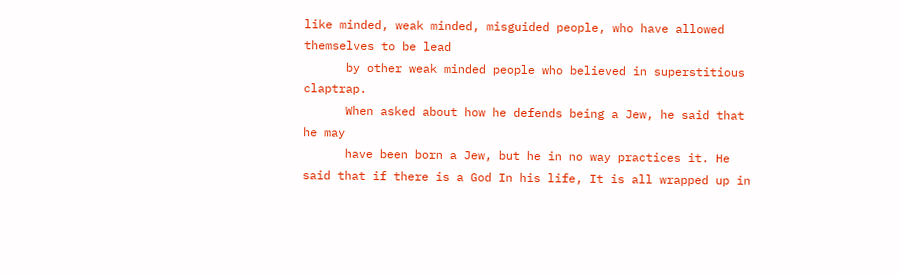like minded, weak minded, misguided people, who have allowed themselves to be lead
      by other weak minded people who believed in superstitious claptrap.
      When asked about how he defends being a Jew, he said that he may
      have been born a Jew, but he in no way practices it. He said that if there is a God In his life, It is all wrapped up in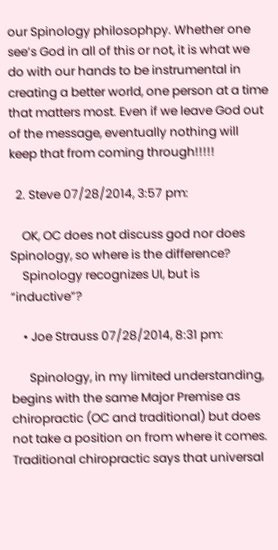our Spinology philosophpy. Whether one see’s God in all of this or not, it is what we do with our hands to be instrumental in creating a better world, one person at a time that matters most. Even if we leave God out of the message, eventually nothing will keep that from coming through!!!!!

  2. Steve 07/28/2014, 3:57 pm:

    OK, OC does not discuss god nor does Spinology, so where is the difference?
    Spinology recognizes UI, but is “inductive”?

    • Joe Strauss 07/28/2014, 8:31 pm:

      Spinology, in my limited understanding, begins with the same Major Premise as chiropractic (OC and traditional) but does not take a position on from where it comes. Traditional chiropractic says that universal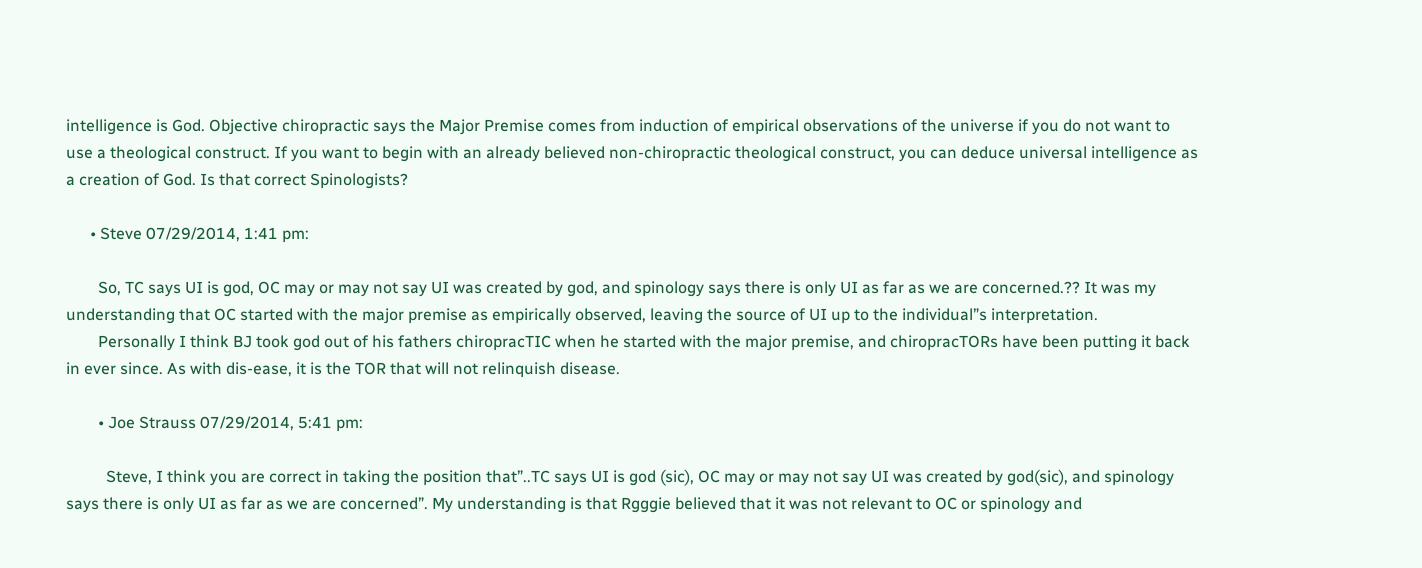intelligence is God. Objective chiropractic says the Major Premise comes from induction of empirical observations of the universe if you do not want to use a theological construct. If you want to begin with an already believed non-chiropractic theological construct, you can deduce universal intelligence as a creation of God. Is that correct Spinologists?

      • Steve 07/29/2014, 1:41 pm:

        So, TC says UI is god, OC may or may not say UI was created by god, and spinology says there is only UI as far as we are concerned.?? It was my understanding that OC started with the major premise as empirically observed, leaving the source of UI up to the individual”s interpretation.
        Personally I think BJ took god out of his fathers chiropracTIC when he started with the major premise, and chiropracTORs have been putting it back in ever since. As with dis-ease, it is the TOR that will not relinquish disease.

        • Joe Strauss 07/29/2014, 5:41 pm:

          Steve, I think you are correct in taking the position that”..TC says UI is god (sic), OC may or may not say UI was created by god(sic), and spinology says there is only UI as far as we are concerned”. My understanding is that Rgggie believed that it was not relevant to OC or spinology and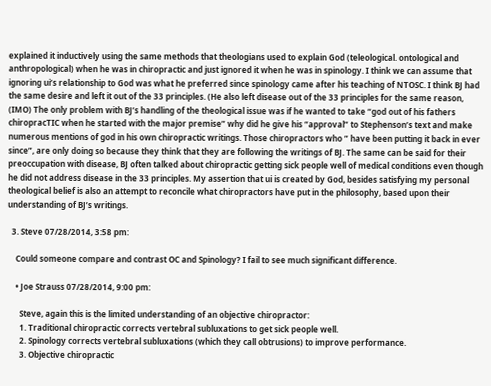explained it inductively using the same methods that theologians used to explain God (teleological. ontological and anthropological) when he was in chiropractic and just ignored it when he was in spinology. I think we can assume that ignoring ui’s relationship to God was what he preferred since spinology came after his teaching of NTOSC. I think BJ had the same desire and left it out of the 33 principles. (He also left disease out of the 33 principles for the same reason, (IMO) The only problem with BJ’s handling of the theological issue was if he wanted to take “god out of his fathers chiropracTIC when he started with the major premise” why did he give his “approval” to Stephenson’s text and make numerous mentions of god in his own chiropractic writings. Those chiropractors who ” have been putting it back in ever since”, are only doing so because they think that they are following the writings of BJ. The same can be said for their preoccupation with disease, BJ often talked about chiropractic getting sick people well of medical conditions even though he did not address disease in the 33 principles. My assertion that ui is created by God, besides satisfying my personal theological belief is also an attempt to reconcile what chiropractors have put in the philosophy, based upon their understanding of BJ’s writings.

  3. Steve 07/28/2014, 3:58 pm:

    Could someone compare and contrast OC and Spinology? I fail to see much significant difference.

    • Joe Strauss 07/28/2014, 9:00 pm:

      Steve, again this is the limited understanding of an objective chiropractor:
      1. Traditional chiropractic corrects vertebral subluxations to get sick people well.
      2. Spinology corrects vertebral subluxations (which they call obtrusions) to improve performance.
      3. Objective chiropractic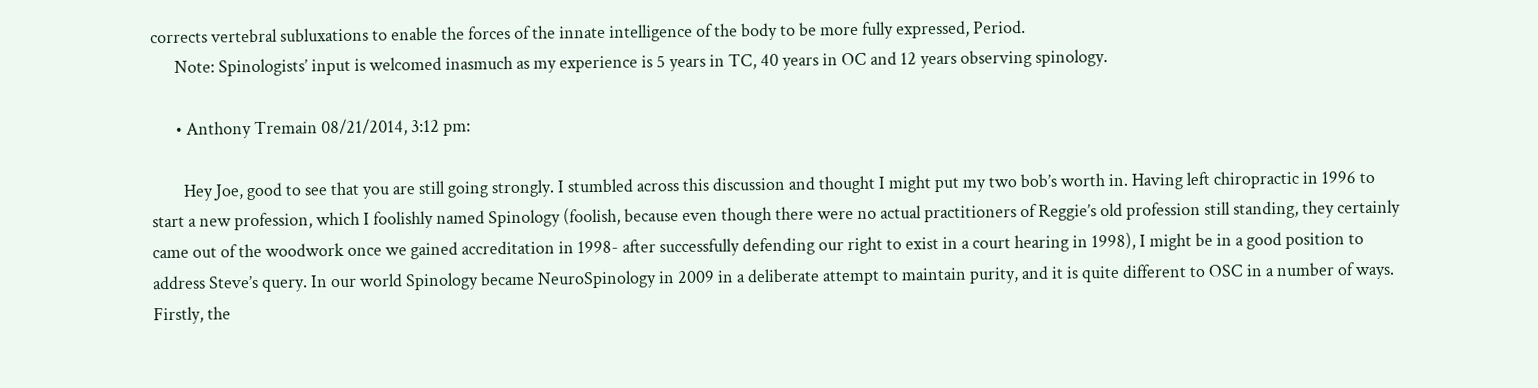corrects vertebral subluxations to enable the forces of the innate intelligence of the body to be more fully expressed, Period.
      Note: Spinologists’ input is welcomed inasmuch as my experience is 5 years in TC, 40 years in OC and 12 years observing spinology.

      • Anthony Tremain 08/21/2014, 3:12 pm:

        Hey Joe, good to see that you are still going strongly. I stumbled across this discussion and thought I might put my two bob’s worth in. Having left chiropractic in 1996 to start a new profession, which I foolishly named Spinology (foolish, because even though there were no actual practitioners of Reggie’s old profession still standing, they certainly came out of the woodwork once we gained accreditation in 1998- after successfully defending our right to exist in a court hearing in 1998), I might be in a good position to address Steve’s query. In our world Spinology became NeuroSpinology in 2009 in a deliberate attempt to maintain purity, and it is quite different to OSC in a number of ways. Firstly, the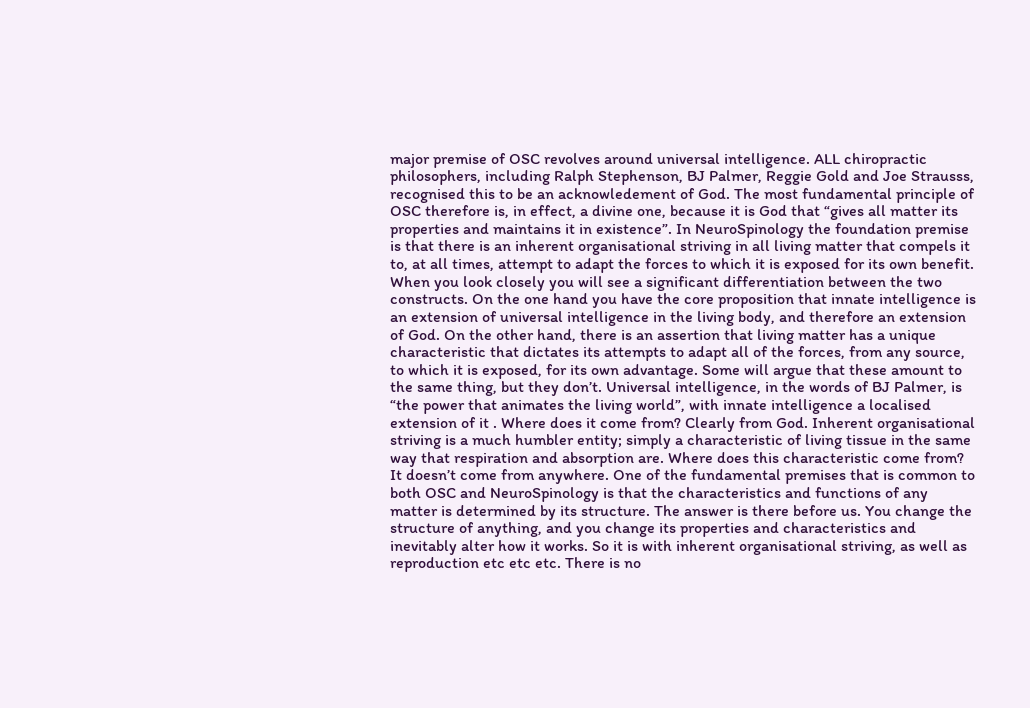major premise of OSC revolves around universal intelligence. ALL chiropractic philosophers, including Ralph Stephenson, BJ Palmer, Reggie Gold and Joe Strausss, recognised this to be an acknowledement of God. The most fundamental principle of OSC therefore is, in effect, a divine one, because it is God that “gives all matter its properties and maintains it in existence”. In NeuroSpinology the foundation premise is that there is an inherent organisational striving in all living matter that compels it to, at all times, attempt to adapt the forces to which it is exposed for its own benefit. When you look closely you will see a significant differentiation between the two constructs. On the one hand you have the core proposition that innate intelligence is an extension of universal intelligence in the living body, and therefore an extension of God. On the other hand, there is an assertion that living matter has a unique characteristic that dictates its attempts to adapt all of the forces, from any source, to which it is exposed, for its own advantage. Some will argue that these amount to the same thing, but they don’t. Universal intelligence, in the words of BJ Palmer, is “the power that animates the living world”, with innate intelligence a localised extension of it . Where does it come from? Clearly from God. Inherent organisational striving is a much humbler entity; simply a characteristic of living tissue in the same way that respiration and absorption are. Where does this characteristic come from? It doesn’t come from anywhere. One of the fundamental premises that is common to both OSC and NeuroSpinology is that the characteristics and functions of any matter is determined by its structure. The answer is there before us. You change the structure of anything, and you change its properties and characteristics and inevitably alter how it works. So it is with inherent organisational striving, as well as reproduction etc etc etc. There is no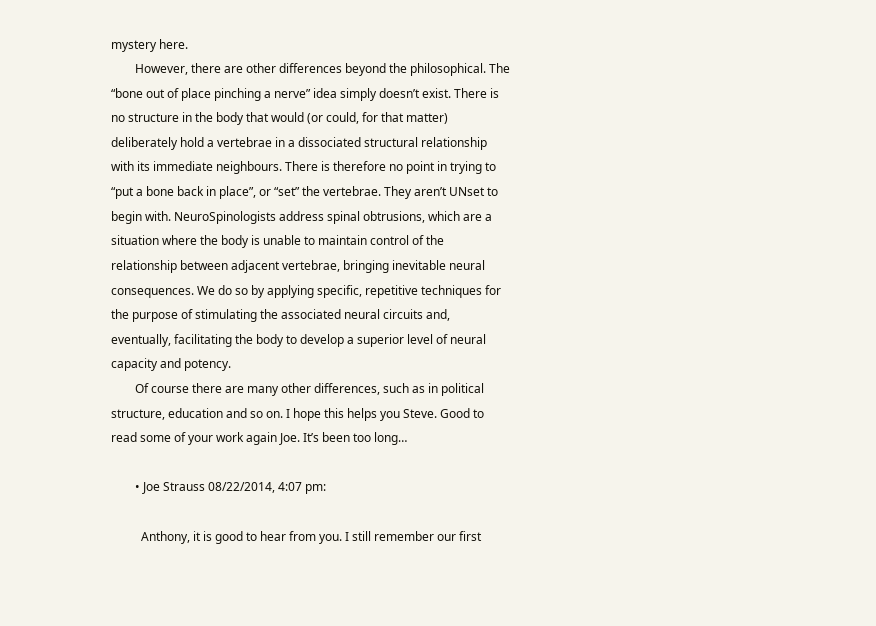mystery here.
        However, there are other differences beyond the philosophical. The “bone out of place pinching a nerve” idea simply doesn’t exist. There is no structure in the body that would (or could, for that matter) deliberately hold a vertebrae in a dissociated structural relationship with its immediate neighbours. There is therefore no point in trying to “put a bone back in place”, or “set” the vertebrae. They aren’t UNset to begin with. NeuroSpinologists address spinal obtrusions, which are a situation where the body is unable to maintain control of the relationship between adjacent vertebrae, bringing inevitable neural consequences. We do so by applying specific, repetitive techniques for the purpose of stimulating the associated neural circuits and, eventually, facilitating the body to develop a superior level of neural capacity and potency.
        Of course there are many other differences, such as in political structure, education and so on. I hope this helps you Steve. Good to read some of your work again Joe. It’s been too long…

        • Joe Strauss 08/22/2014, 4:07 pm:

          Anthony, it is good to hear from you. I still remember our first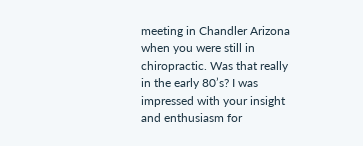meeting in Chandler Arizona when you were still in chiropractic. Was that really in the early 80’s? I was impressed with your insight and enthusiasm for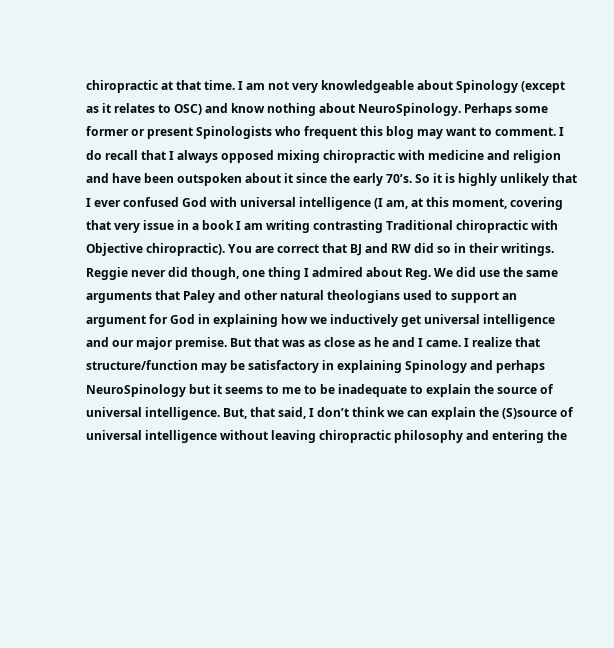chiropractic at that time. I am not very knowledgeable about Spinology (except as it relates to OSC) and know nothing about NeuroSpinology. Perhaps some former or present Spinologists who frequent this blog may want to comment. I do recall that I always opposed mixing chiropractic with medicine and religion and have been outspoken about it since the early 70’s. So it is highly unlikely that I ever confused God with universal intelligence (I am, at this moment, covering that very issue in a book I am writing contrasting Traditional chiropractic with Objective chiropractic). You are correct that BJ and RW did so in their writings. Reggie never did though, one thing I admired about Reg. We did use the same arguments that Paley and other natural theologians used to support an argument for God in explaining how we inductively get universal intelligence and our major premise. But that was as close as he and I came. I realize that structure/function may be satisfactory in explaining Spinology and perhaps NeuroSpinology but it seems to me to be inadequate to explain the source of universal intelligence. But, that said, I don’t think we can explain the (S)source of universal intelligence without leaving chiropractic philosophy and entering the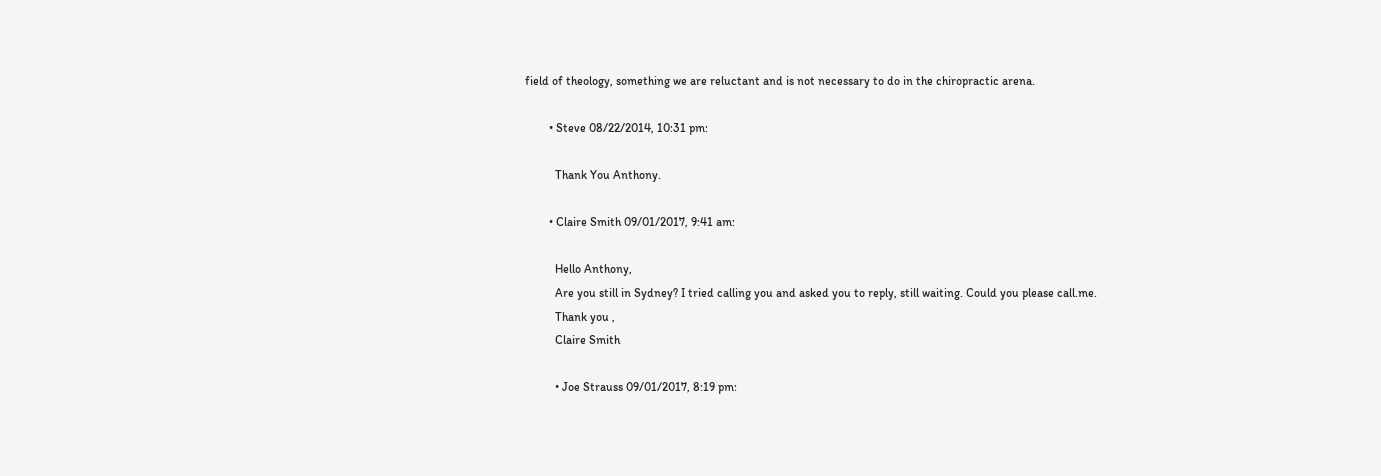field of theology, something we are reluctant and is not necessary to do in the chiropractic arena.

        • Steve 08/22/2014, 10:31 pm:

          Thank You Anthony.

        • Claire Smith 09/01/2017, 9:41 am:

          Hello Anthony,
          Are you still in Sydney? I tried calling you and asked you to reply, still waiting. Could you please call.me.
          Thank you ,
          Claire Smith

          • Joe Strauss 09/01/2017, 8:19 pm: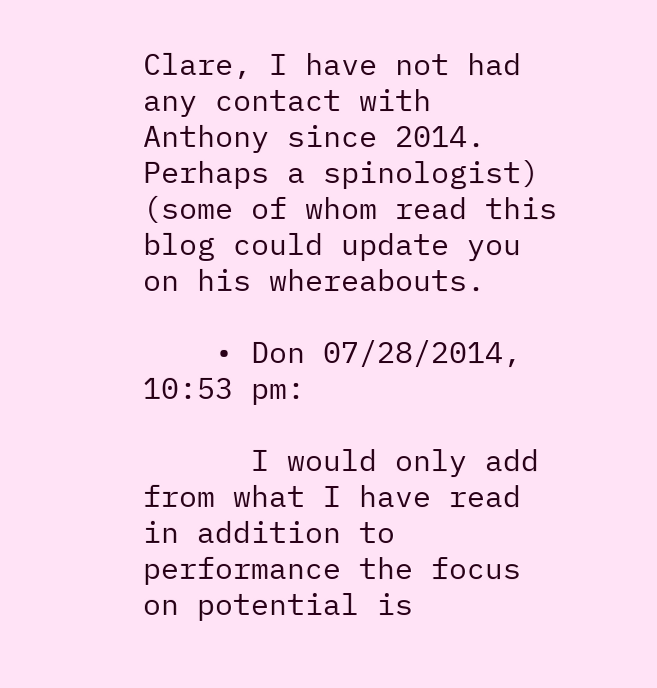Clare, I have not had any contact with Anthony since 2014. Perhaps a spinologist) (some of whom read this blog could update you on his whereabouts.

    • Don 07/28/2014, 10:53 pm:

      I would only add from what I have read in addition to performance the focus on potential is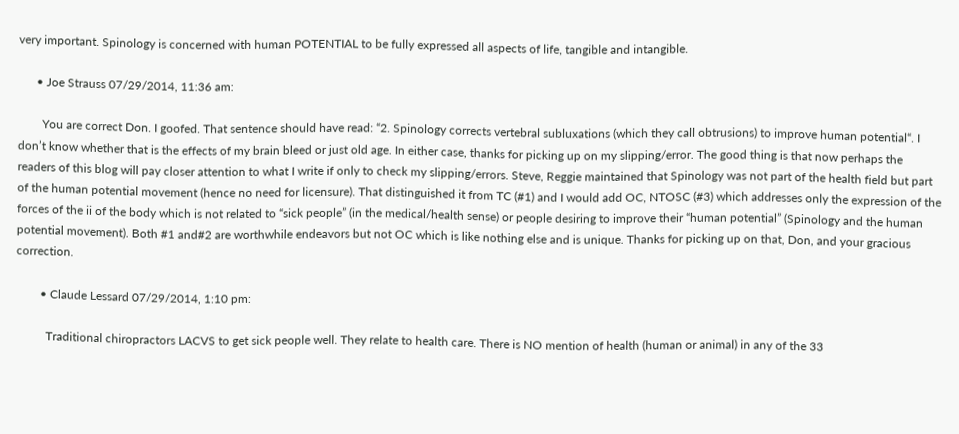very important. Spinology is concerned with human POTENTIAL to be fully expressed all aspects of life, tangible and intangible.

      • Joe Strauss 07/29/2014, 11:36 am:

        You are correct Don. I goofed. That sentence should have read: “2. Spinology corrects vertebral subluxations (which they call obtrusions) to improve human potential“. I don’t know whether that is the effects of my brain bleed or just old age. In either case, thanks for picking up on my slipping/error. The good thing is that now perhaps the readers of this blog will pay closer attention to what I write if only to check my slipping/errors. Steve, Reggie maintained that Spinology was not part of the health field but part of the human potential movement (hence no need for licensure). That distinguished it from TC (#1) and I would add OC, NTOSC (#3) which addresses only the expression of the forces of the ii of the body which is not related to “sick people” (in the medical/health sense) or people desiring to improve their “human potential” (Spinology and the human potential movement). Both #1 and#2 are worthwhile endeavors but not OC which is like nothing else and is unique. Thanks for picking up on that, Don, and your gracious correction.

        • Claude Lessard 07/29/2014, 1:10 pm:

          Traditional chiropractors LACVS to get sick people well. They relate to health care. There is NO mention of health (human or animal) in any of the 33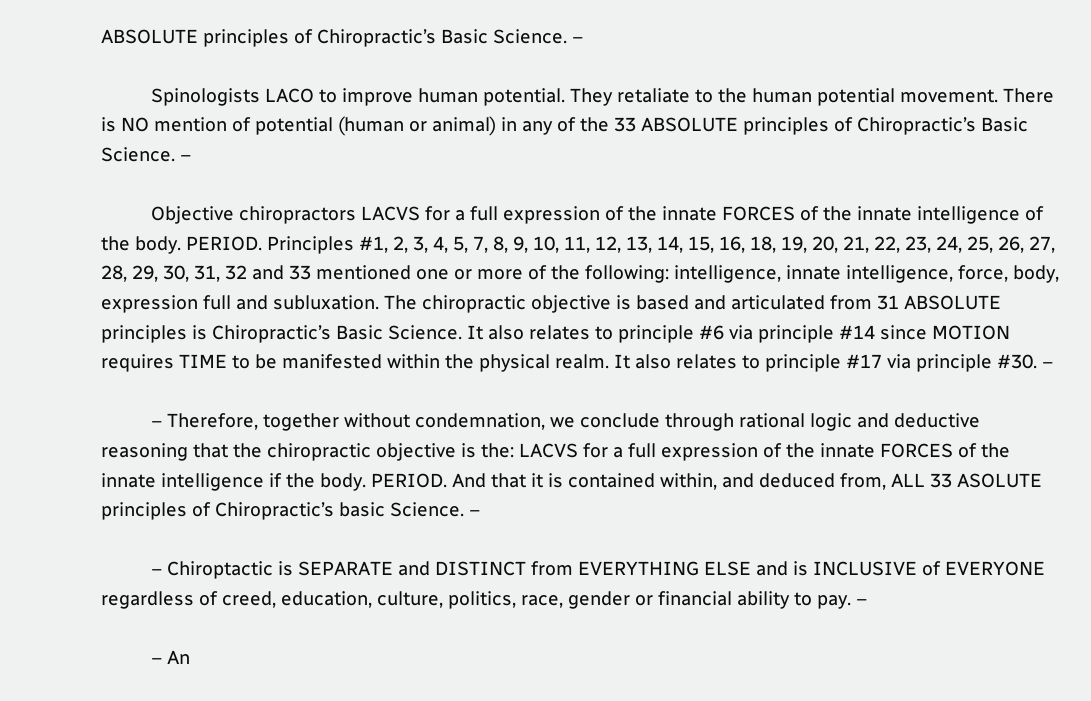ABSOLUTE principles of Chiropractic’s Basic Science. –

          Spinologists LACO to improve human potential. They retaliate to the human potential movement. There is NO mention of potential (human or animal) in any of the 33 ABSOLUTE principles of Chiropractic’s Basic Science. –

          Objective chiropractors LACVS for a full expression of the innate FORCES of the innate intelligence of the body. PERIOD. Principles #1, 2, 3, 4, 5, 7, 8, 9, 10, 11, 12, 13, 14, 15, 16, 18, 19, 20, 21, 22, 23, 24, 25, 26, 27, 28, 29, 30, 31, 32 and 33 mentioned one or more of the following: intelligence, innate intelligence, force, body, expression full and subluxation. The chiropractic objective is based and articulated from 31 ABSOLUTE principles is Chiropractic’s Basic Science. It also relates to principle #6 via principle #14 since MOTION requires TIME to be manifested within the physical realm. It also relates to principle #17 via principle #30. –

          – Therefore, together without condemnation, we conclude through rational logic and deductive reasoning that the chiropractic objective is the: LACVS for a full expression of the innate FORCES of the innate intelligence if the body. PERIOD. And that it is contained within, and deduced from, ALL 33 ASOLUTE principles of Chiropractic’s basic Science. –

          – Chiroptactic is SEPARATE and DISTINCT from EVERYTHING ELSE and is INCLUSIVE of EVERYONE regardless of creed, education, culture, politics, race, gender or financial ability to pay. –

          – An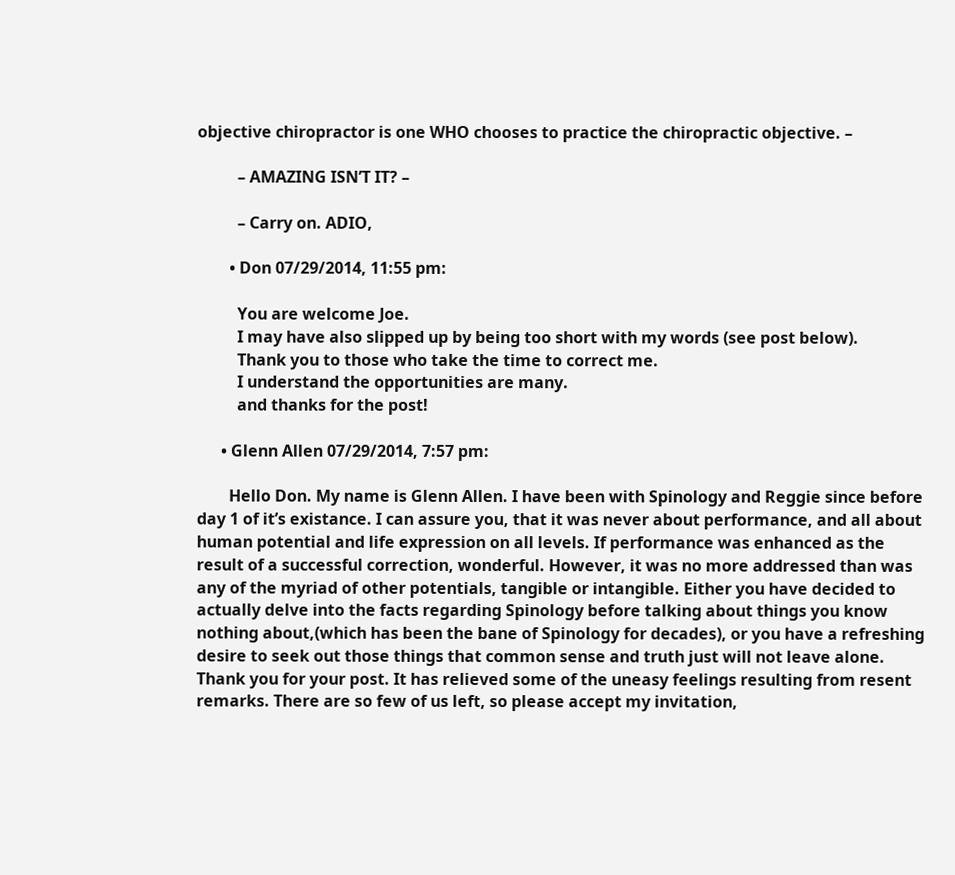objective chiropractor is one WHO chooses to practice the chiropractic objective. –

          – AMAZING ISN’T IT? –

          – Carry on. ADIO,

        • Don 07/29/2014, 11:55 pm:

          You are welcome Joe.
          I may have also slipped up by being too short with my words (see post below).
          Thank you to those who take the time to correct me.
          I understand the opportunities are many.
          and thanks for the post!

      • Glenn Allen 07/29/2014, 7:57 pm:

        Hello Don. My name is Glenn Allen. I have been with Spinology and Reggie since before day 1 of it’s existance. I can assure you, that it was never about performance, and all about human potential and life expression on all levels. If performance was enhanced as the result of a successful correction, wonderful. However, it was no more addressed than was any of the myriad of other potentials, tangible or intangible. Either you have decided to actually delve into the facts regarding Spinology before talking about things you know nothing about,(which has been the bane of Spinology for decades), or you have a refreshing desire to seek out those things that common sense and truth just will not leave alone. Thank you for your post. It has relieved some of the uneasy feelings resulting from resent remarks. There are so few of us left, so please accept my invitation,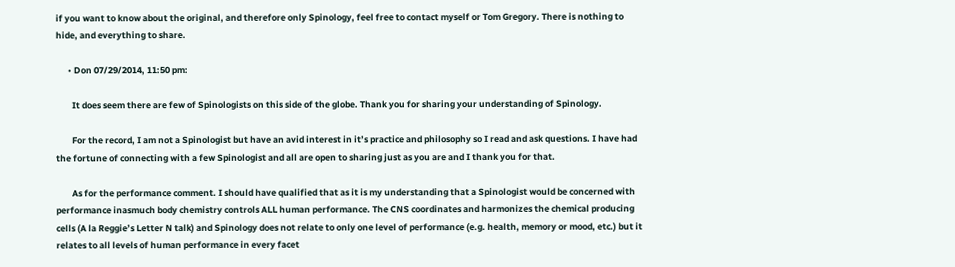if you want to know about the original, and therefore only Spinology, feel free to contact myself or Tom Gregory. There is nothing to hide, and everything to share.

      • Don 07/29/2014, 11:50 pm:

        It does seem there are few of Spinologists on this side of the globe. Thank you for sharing your understanding of Spinology.

        For the record, I am not a Spinologist but have an avid interest in it’s practice and philosophy so I read and ask questions. I have had the fortune of connecting with a few Spinologist and all are open to sharing just as you are and I thank you for that.

        As for the performance comment. I should have qualified that as it is my understanding that a Spinologist would be concerned with performance inasmuch body chemistry controls ALL human performance. The CNS coordinates and harmonizes the chemical producing cells (A la Reggie’s Letter N talk) and Spinology does not relate to only one level of performance (e.g. health, memory or mood, etc.) but it relates to all levels of human performance in every facet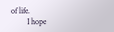of life.
        I hope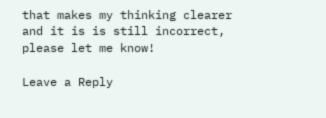that makes my thinking clearer and it is is still incorrect, please let me know!

Leave a Reply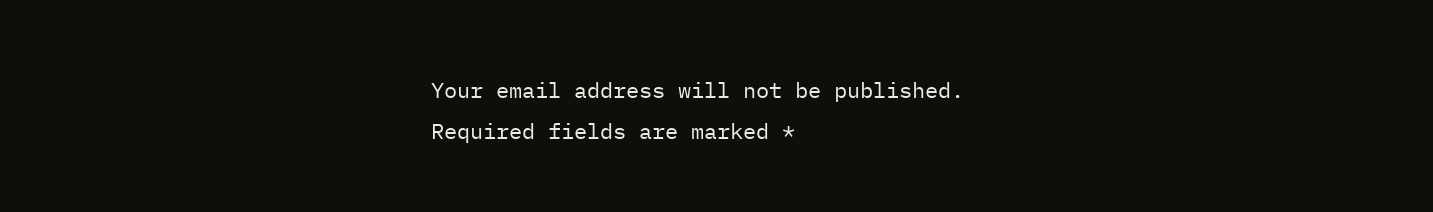Your email address will not be published. Required fields are marked *